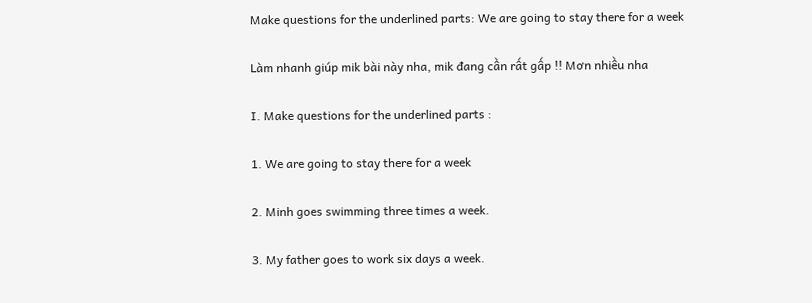Make questions for the underlined parts: We are going to stay there for a week

Làm nhanh giúp mik bài này nha, mik đang cần rất gấp !! Mơn nhiều nha

I. Make questions for the underlined parts :

1. We are going to stay there for a week

2. Minh goes swimming three times a week.

3. My father goes to work six days a week.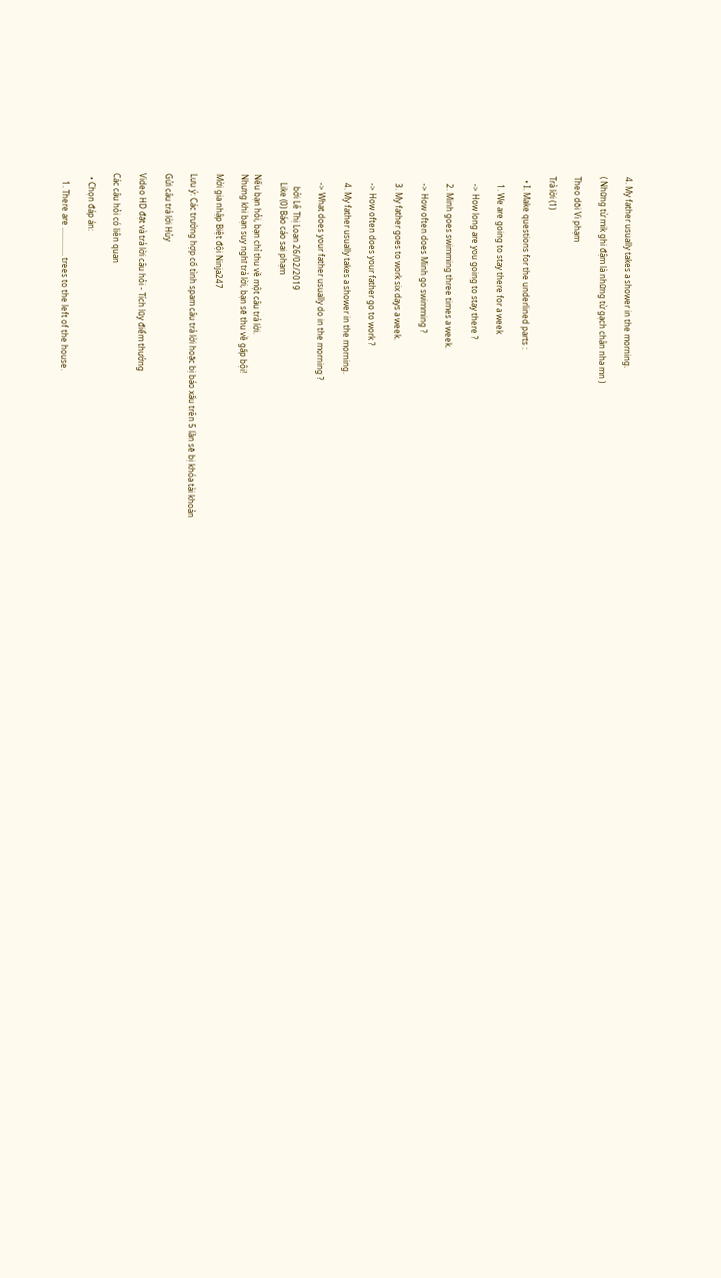4. My father usually takes a shower in the morning.

( Những từ mik ghi đậm là những từ gạch chân nha mn )

Theo dõi Vi phạm

Trả lời (1)

  • I. Make questions for the underlined parts :

    1. We are going to stay there for a week

    -> How long are you going to stay there ?

    2. Minh goes swimming three times a week.

    -> How often does Minh go swimming ?

    3. My father goes to work six days a week.

    -> How often does your father go to work ?

    4. My father usually takes a shower in the morning.

    -> What does your father usually do in the morning ?

      bởi Lê Thị Loan 26/02/2019
    Like (0) Báo cáo sai phạm

Nếu bạn hỏi, bạn chỉ thu về một câu trả lời.
Nhưng khi bạn suy nghĩ trả lời, bạn sẽ thu về gấp bội!

Mời gia nhập Biệt đội Ninja247

Lưu ý: Các trường hợp cố tình spam câu trả lời hoặc bị báo xấu trên 5 lần sẽ bị khóa tài khoản

Gửi câu trả lời Hủy

Video HD đặt và trả lời câu hỏi - Tích lũy điểm thưởng

Các câu hỏi có liên quan

  • Chọn đáp án:

    1. There are .............. trees to the left of the house.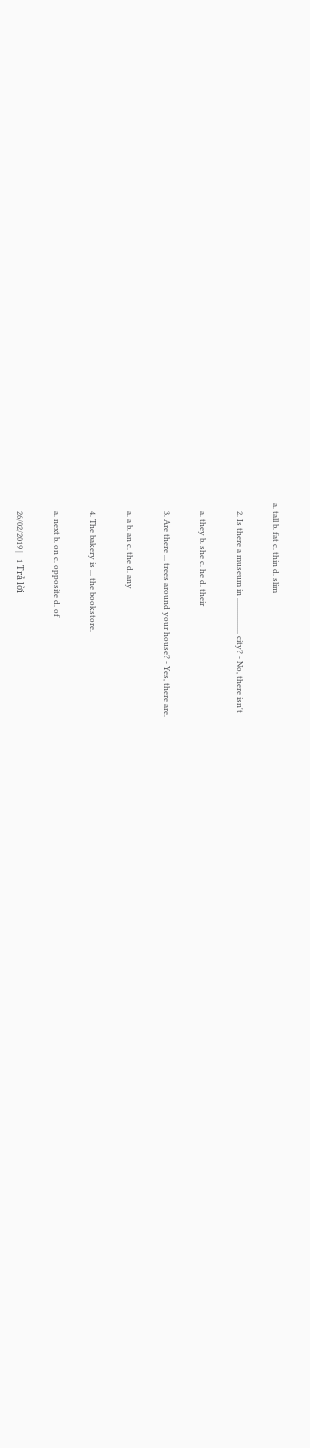a. tall b. fat c. thin d. slim

    2. Is there a museum in .................. city? - No, there isn't

    a. they b. she c. he d. their

    3. Are there ... trees around your house? - Yes, there are.

    a. a b. an c. the d. any

    4. The bakery is ... the bookstore.

    a. next b. on c. opposite d. of

    26/02/2019 |   1 Trả lời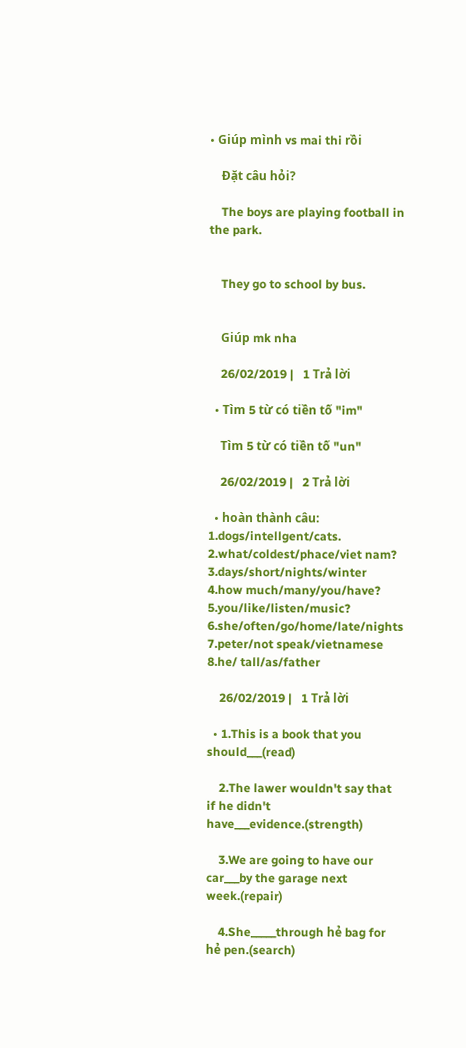• Giúp mình vs mai thi rồi

    Đặt câu hỏi?

    The boys are playing football in the park.


    They go to school by bus.


    Giúp mk nha

    26/02/2019 |   1 Trả lời

  • Tìm 5 từ có tiền tố "im"

    Tìm 5 từ có tiền tố "un"

    26/02/2019 |   2 Trả lời

  • hoàn thành câu: 1.dogs/intellgent/cats. 2.what/coldest/phace/viet nam? 3.days/short/nights/winter 4.how much/many/you/have? 5.you/like/listen/music? 6.she/often/go/home/late/nights 7.peter/not speak/vietnamese 8.he/ tall/as/father

    26/02/2019 |   1 Trả lời

  • 1.This is a book that you should___(read)

    2.The lawer wouldn't say that if he didn't have___evidence.(strength)

    3.We are going to have our car___by the garage next week.(repair)

    4.She_____through hẻ bag for hẻ pen.(search)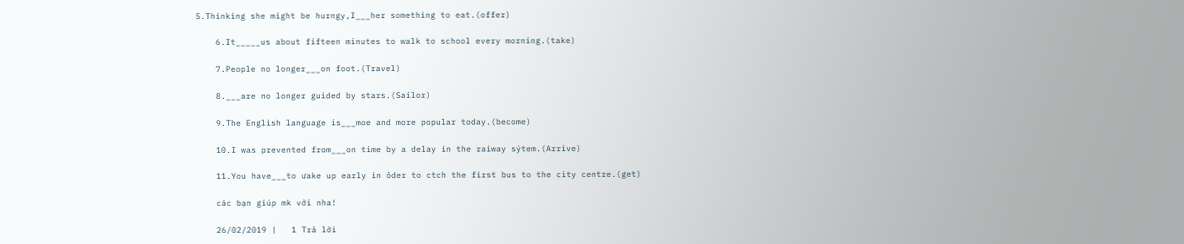5.Thinking she might be hurngy,I___her something to eat.(offer)

    6.It_____us about fifteen minutes to walk to school every morning.(take)

    7.People no longer___on foot.(Travel)

    8.___are no longer guided by stars.(Sailor)

    9.The English language is___moe and more popular today.(become)

    10.I was prevented from___on time by a delay in the raiway sýtem.(Arrive)

    11.You have___to ưake up early in ỏder to ctch the first bus to the city centre.(get)

    các bạn giúp mk với nha!

    26/02/2019 |   1 Trả lời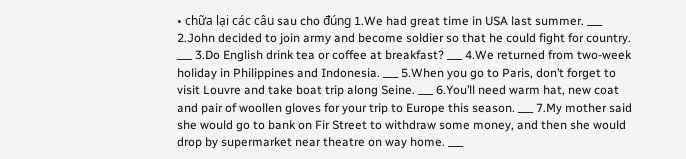• chữa lại các câu sau cho đúng 1.We had great time in USA last summer. ___ 2.John decided to join army and become soldier so that he could fight for country. ___ 3.Do English drink tea or coffee at breakfast? ___ 4.We returned from two-week holiday in Philippines and Indonesia. ___ 5.When you go to Paris, don’t forget to visit Louvre and take boat trip along Seine. ___ 6.You’ll need warm hat, new coat and pair of woollen gloves for your trip to Europe this season. ___ 7.My mother said she would go to bank on Fir Street to withdraw some money, and then she would drop by supermarket near theatre on way home. ___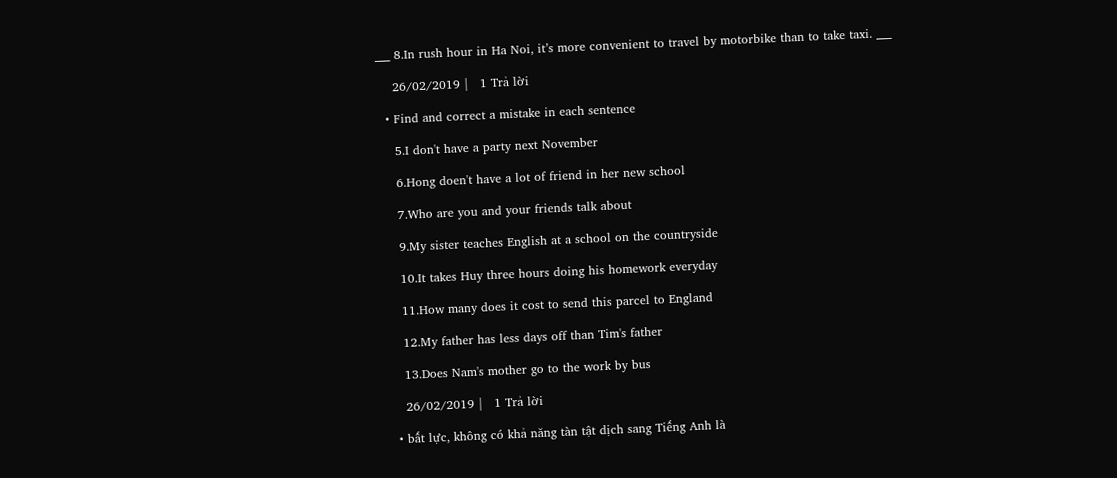___ 8.In rush hour in Ha Noi, it’s more convenient to travel by motorbike than to take taxi. ___

    26/02/2019 |   1 Trả lời

  • Find and correct a mistake in each sentence

    5.I don't have a party next November

    6.Hong doen't have a lot of friend in her new school

    7.Who are you and your friends talk about

    9.My sister teaches English at a school on the countryside

    10.It takes Huy three hours doing his homework everyday

    11.How many does it cost to send this parcel to England

    12.My father has less days off than Tim's father

    13.Does Nam's mother go to the work by bus

    26/02/2019 |   1 Trả lời

  • bất lực, không có khả năng tàn tật dịch sang Tiếng Anh là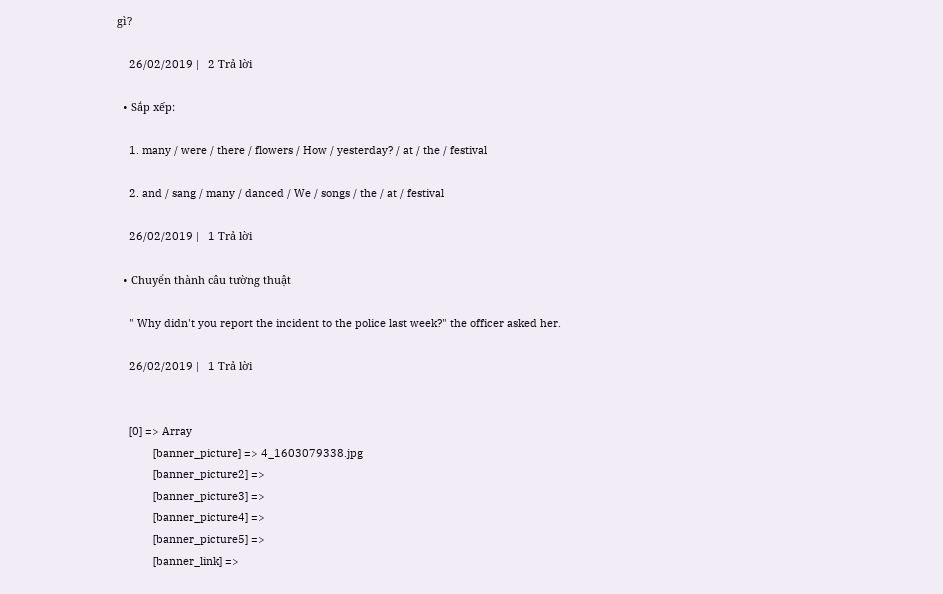gì?

    26/02/2019 |   2 Trả lời

  • Sắp xếp:

    1. many / were / there / flowers / How / yesterday? / at / the / festival

    2. and / sang / many / danced / We / songs / the / at / festival

    26/02/2019 |   1 Trả lời

  • Chuyển thành câu tường thuật

    " Why didn't you report the incident to the police last week?" the officer asked her.

    26/02/2019 |   1 Trả lời


    [0] => Array
            [banner_picture] => 4_1603079338.jpg
            [banner_picture2] =>
            [banner_picture3] =>
            [banner_picture4] =>
            [banner_picture5] =>
            [banner_link] =>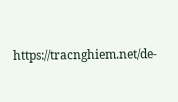https://tracnghiem.net/de-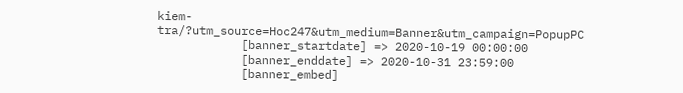kiem-tra/?utm_source=Hoc247&utm_medium=Banner&utm_campaign=PopupPC
            [banner_startdate] => 2020-10-19 00:00:00
            [banner_enddate] => 2020-10-31 23:59:00
            [banner_embed]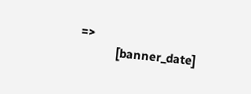=>
            [banner_date]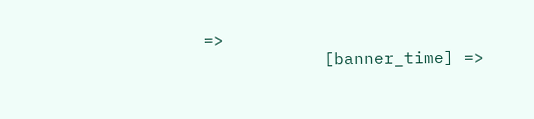=>
            [banner_time] =>